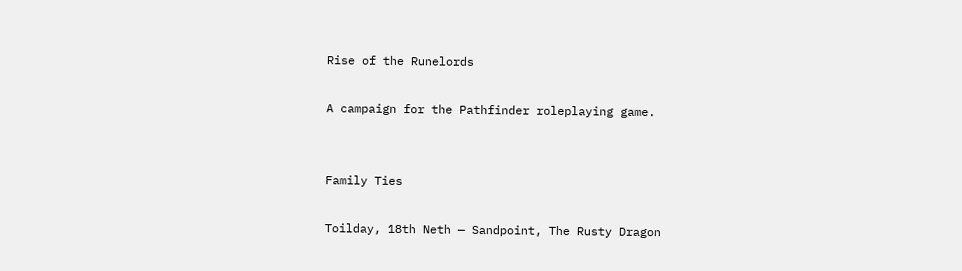Rise of the Runelords

A campaign for the Pathfinder roleplaying game.


Family Ties

Toilday, 18th Neth — Sandpoint, The Rusty Dragon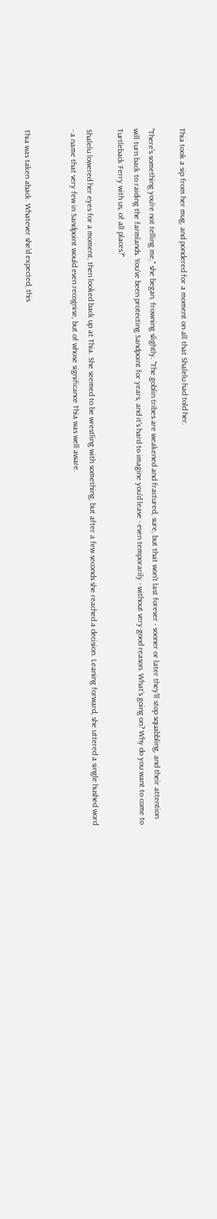Thia took a sip from her mug, and pondered for a moment on all that Shalelu had told her.

"There's something you're not telling me," she began, frowning slightly. "The goblin tribes are weakened and fractured, sure, but that won't last forever - sooner or later they'll stop squabbling, and their attention will turn back to raiding the farmlands. You've been protecting Sandpoint for years, and it's hard to imagine you'd leave - even temporarily - without very good reason. What's going on? Why do you want to come to Turtleback Ferry with us, of all places?"

Shalelu lowered her eyes for a moment, then looked back up at Thia. She seemed to be wrestling with something, but after a few seconds she reached a decision. Leaning forward, she uttered a single hushed word - a name that very few in Sandpoint would even recognise, but of whose significance Thia was well aware.


Thia was taken aback. Whatever she'd expected, this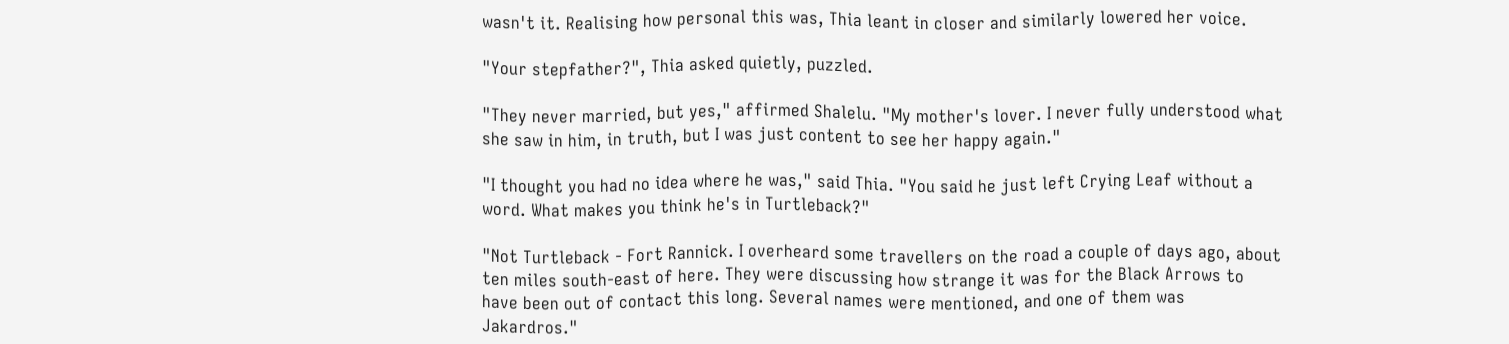wasn't it. Realising how personal this was, Thia leant in closer and similarly lowered her voice.

"Your stepfather?", Thia asked quietly, puzzled.

"They never married, but yes," affirmed Shalelu. "My mother's lover. I never fully understood what she saw in him, in truth, but I was just content to see her happy again."

"I thought you had no idea where he was," said Thia. "You said he just left Crying Leaf without a word. What makes you think he's in Turtleback?"

"Not Turtleback - Fort Rannick. I overheard some travellers on the road a couple of days ago, about ten miles south-east of here. They were discussing how strange it was for the Black Arrows to have been out of contact this long. Several names were mentioned, and one of them was Jakardros."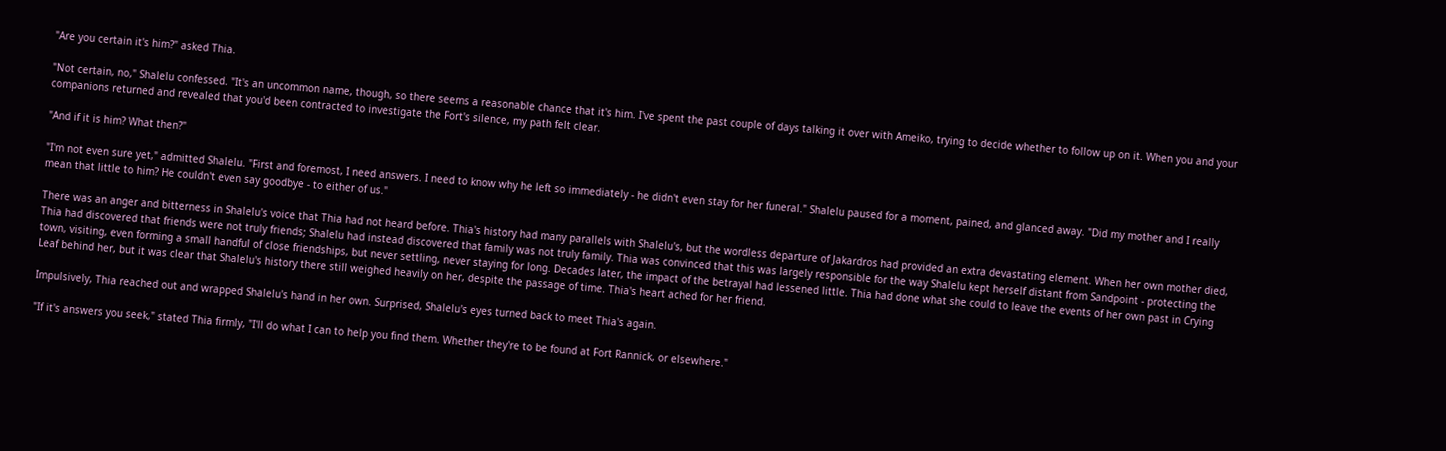"Are you certain it's him?" asked Thia.

"Not certain, no," Shalelu confessed. "It's an uncommon name, though, so there seems a reasonable chance that it's him. I've spent the past couple of days talking it over with Ameiko, trying to decide whether to follow up on it. When you and your companions returned and revealed that you'd been contracted to investigate the Fort's silence, my path felt clear.

"And if it is him? What then?"

"I'm not even sure yet," admitted Shalelu. "First and foremost, I need answers. I need to know why he left so immediately - he didn't even stay for her funeral." Shalelu paused for a moment, pained, and glanced away. "Did my mother and I really mean that little to him? He couldn't even say goodbye - to either of us."

There was an anger and bitterness in Shalelu's voice that Thia had not heard before. Thia's history had many parallels with Shalelu's, but the wordless departure of Jakardros had provided an extra devastating element. When her own mother died, Thia had discovered that friends were not truly friends; Shalelu had instead discovered that family was not truly family. Thia was convinced that this was largely responsible for the way Shalelu kept herself distant from Sandpoint - protecting the town, visiting, even forming a small handful of close friendships, but never settling, never staying for long. Decades later, the impact of the betrayal had lessened little. Thia had done what she could to leave the events of her own past in Crying Leaf behind her, but it was clear that Shalelu's history there still weighed heavily on her, despite the passage of time. Thia's heart ached for her friend.

Impulsively, Thia reached out and wrapped Shalelu's hand in her own. Surprised, Shalelu's eyes turned back to meet Thia's again.

"If it's answers you seek," stated Thia firmly, "I'll do what I can to help you find them. Whether they're to be found at Fort Rannick, or elsewhere."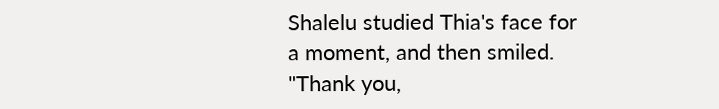Shalelu studied Thia's face for a moment, and then smiled. "Thank you,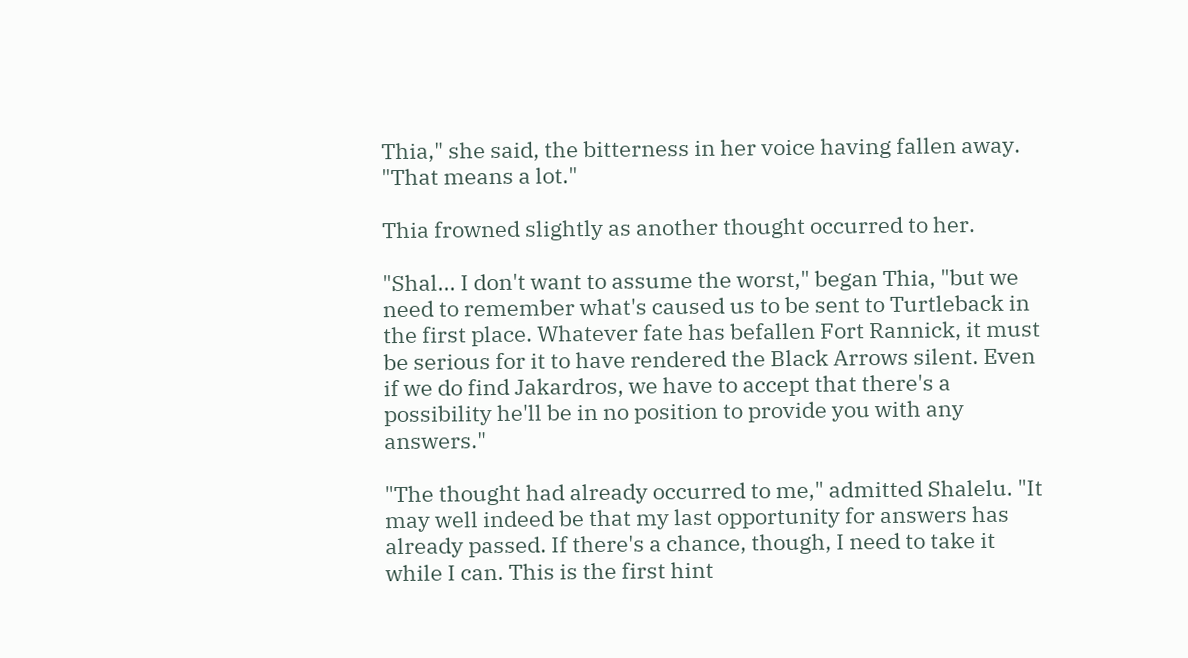Thia," she said, the bitterness in her voice having fallen away. "That means a lot."

Thia frowned slightly as another thought occurred to her.

"Shal... I don't want to assume the worst," began Thia, "but we need to remember what's caused us to be sent to Turtleback in the first place. Whatever fate has befallen Fort Rannick, it must be serious for it to have rendered the Black Arrows silent. Even if we do find Jakardros, we have to accept that there's a possibility he'll be in no position to provide you with any answers."

"The thought had already occurred to me," admitted Shalelu. "It may well indeed be that my last opportunity for answers has already passed. If there's a chance, though, I need to take it while I can. This is the first hint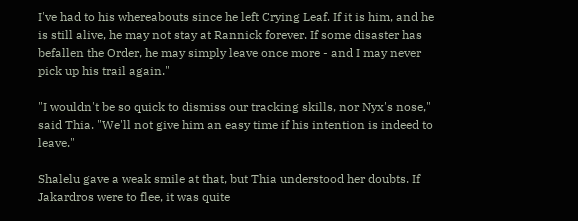I've had to his whereabouts since he left Crying Leaf. If it is him, and he is still alive, he may not stay at Rannick forever. If some disaster has befallen the Order, he may simply leave once more - and I may never pick up his trail again."

"I wouldn't be so quick to dismiss our tracking skills, nor Nyx's nose," said Thia. "We'll not give him an easy time if his intention is indeed to leave."

Shalelu gave a weak smile at that, but Thia understood her doubts. If Jakardros were to flee, it was quite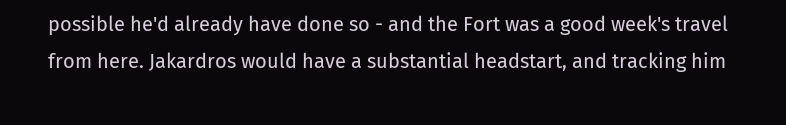possible he'd already have done so - and the Fort was a good week's travel from here. Jakardros would have a substantial headstart, and tracking him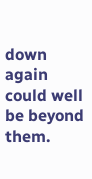down again could well be beyond them.